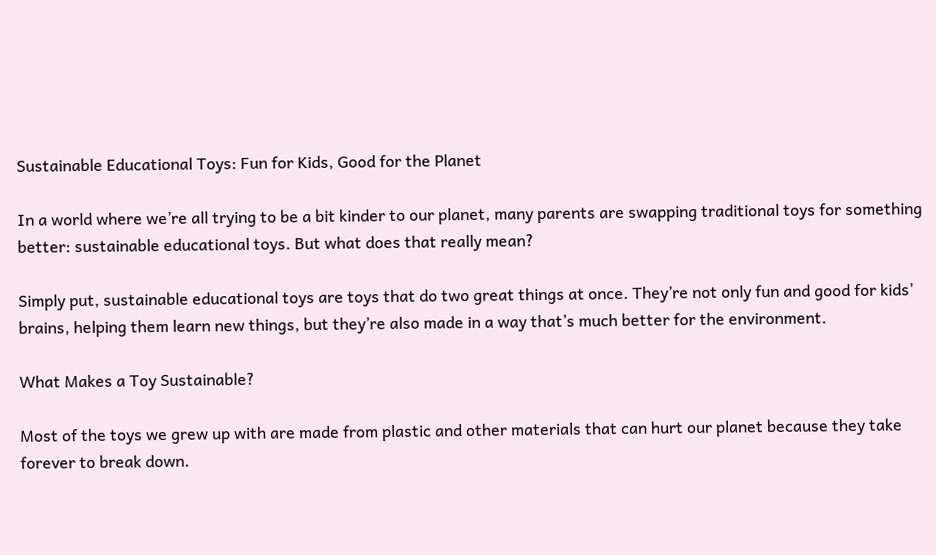Sustainable Educational Toys: Fun for Kids, Good for the Planet

In a world where we’re all trying to be a bit kinder to our planet, many parents are swapping traditional toys for something better: sustainable educational toys. But what does that really mean?

Simply put, sustainable educational toys are toys that do two great things at once. They’re not only fun and good for kids’ brains, helping them learn new things, but they’re also made in a way that’s much better for the environment.

What Makes a Toy Sustainable?

Most of the toys we grew up with are made from plastic and other materials that can hurt our planet because they take forever to break down.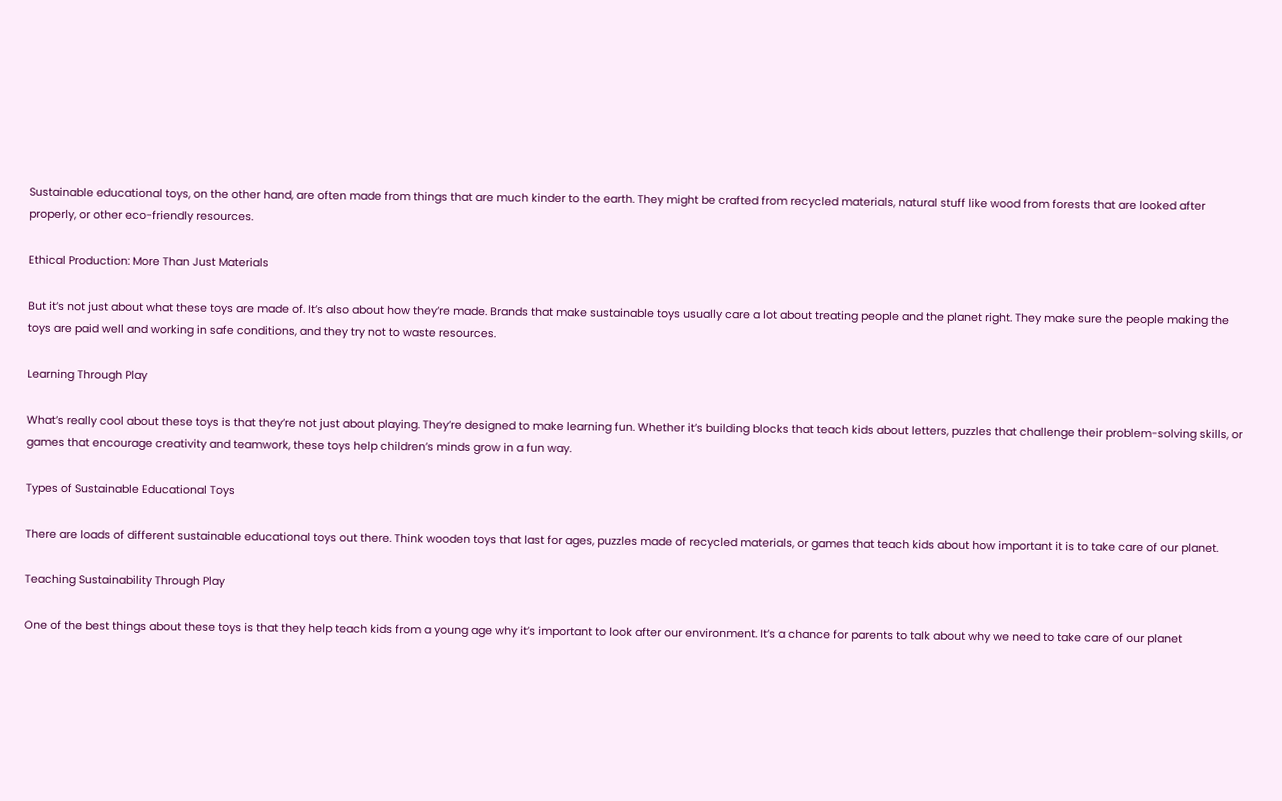Sustainable educational toys, on the other hand, are often made from things that are much kinder to the earth. They might be crafted from recycled materials, natural stuff like wood from forests that are looked after properly, or other eco-friendly resources.

Ethical Production: More Than Just Materials

But it’s not just about what these toys are made of. It’s also about how they’re made. Brands that make sustainable toys usually care a lot about treating people and the planet right. They make sure the people making the toys are paid well and working in safe conditions, and they try not to waste resources.

Learning Through Play

What’s really cool about these toys is that they’re not just about playing. They’re designed to make learning fun. Whether it’s building blocks that teach kids about letters, puzzles that challenge their problem-solving skills, or games that encourage creativity and teamwork, these toys help children’s minds grow in a fun way.

Types of Sustainable Educational Toys

There are loads of different sustainable educational toys out there. Think wooden toys that last for ages, puzzles made of recycled materials, or games that teach kids about how important it is to take care of our planet.

Teaching Sustainability Through Play

One of the best things about these toys is that they help teach kids from a young age why it’s important to look after our environment. It’s a chance for parents to talk about why we need to take care of our planet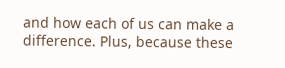and how each of us can make a difference. Plus, because these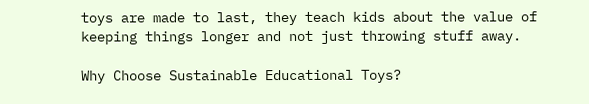toys are made to last, they teach kids about the value of keeping things longer and not just throwing stuff away.

Why Choose Sustainable Educational Toys?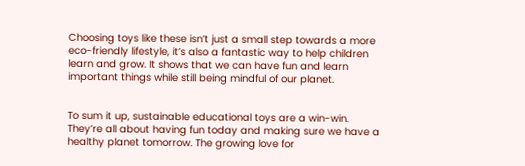Choosing toys like these isn’t just a small step towards a more eco-friendly lifestyle, it’s also a fantastic way to help children learn and grow. It shows that we can have fun and learn important things while still being mindful of our planet.


To sum it up, sustainable educational toys are a win-win. They’re all about having fun today and making sure we have a healthy planet tomorrow. The growing love for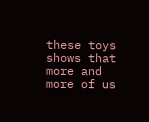these toys shows that more and more of us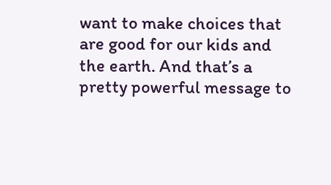want to make choices that are good for our kids and the earth. And that’s a pretty powerful message to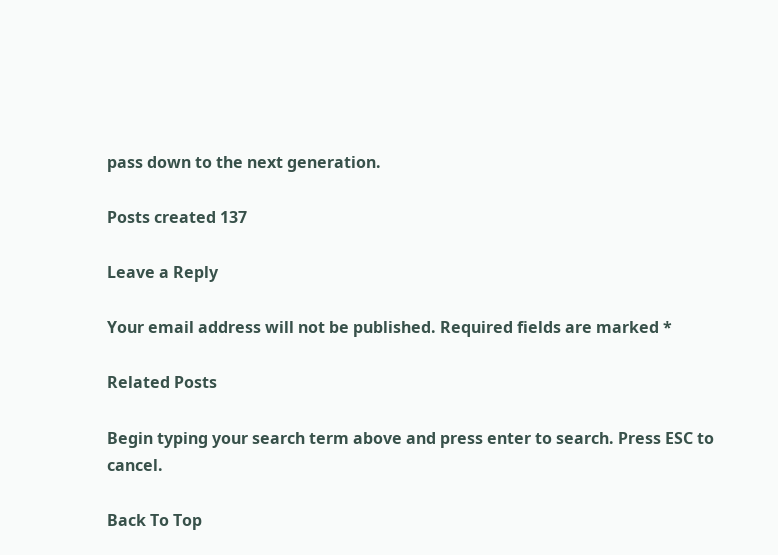pass down to the next generation.

Posts created 137

Leave a Reply

Your email address will not be published. Required fields are marked *

Related Posts

Begin typing your search term above and press enter to search. Press ESC to cancel.

Back To Top